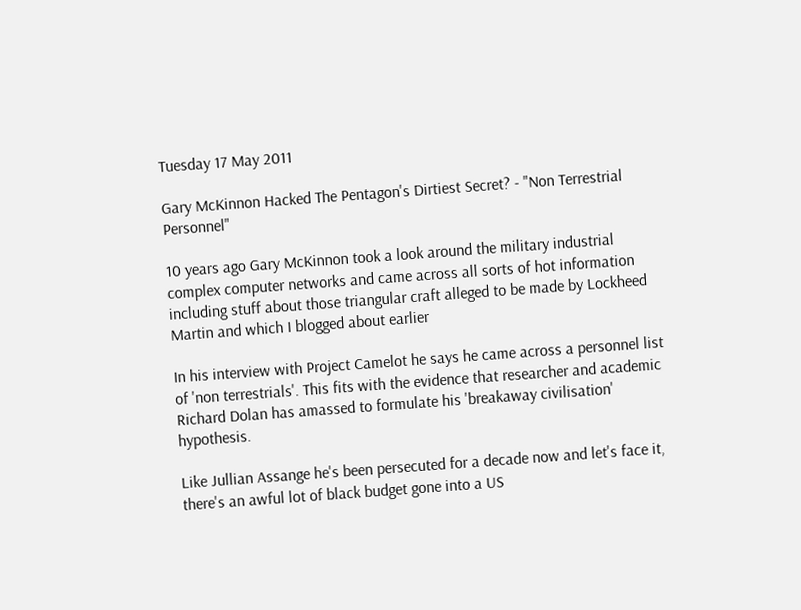Tuesday 17 May 2011

Gary McKinnon Hacked The Pentagon's Dirtiest Secret? - "Non Terrestrial Personnel"

10 years ago Gary McKinnon took a look around the military industrial complex computer networks and came across all sorts of hot information including stuff about those triangular craft alleged to be made by Lockheed Martin and which I blogged about earlier

In his interview with Project Camelot he says he came across a personnel list of 'non terrestrials'. This fits with the evidence that researcher and academic Richard Dolan has amassed to formulate his 'breakaway civilisation' hypothesis.

Like Jullian Assange he's been persecuted for a decade now and let's face it, there's an awful lot of black budget gone into a US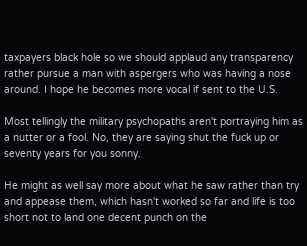taxpayers black hole so we should applaud any transparency rather pursue a man with aspergers who was having a nose around. I hope he becomes more vocal if sent to the U.S.

Most tellingly the military psychopaths aren't portraying him as a nutter or a fool. No, they are saying shut the fuck up or seventy years for you sonny.

He might as well say more about what he saw rather than try and appease them, which hasn't worked so far and life is too short not to land one decent punch on the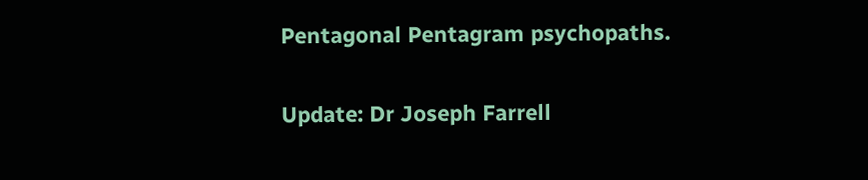Pentagonal Pentagram psychopaths.

Update: Dr Joseph Farrell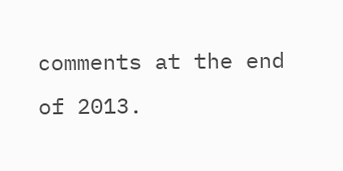comments at the end of 2013.